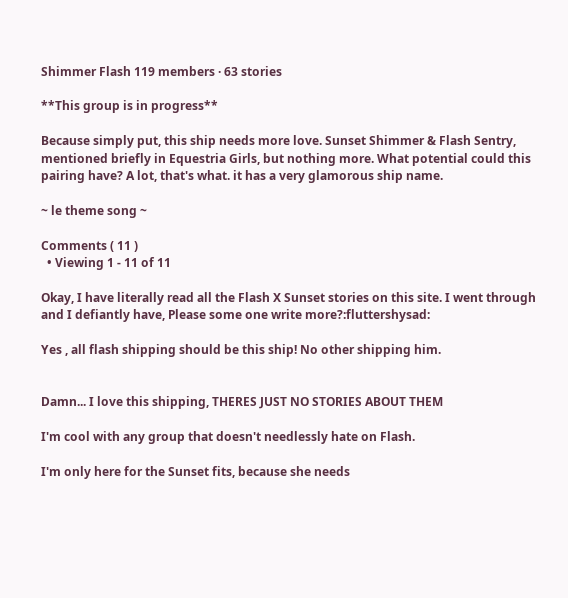Shimmer Flash 119 members · 63 stories

**This group is in progress**

Because simply put, this ship needs more love. Sunset Shimmer & Flash Sentry, mentioned briefly in Equestria Girls, but nothing more. What potential could this pairing have? A lot, that's what. it has a very glamorous ship name.

~ le theme song ~

Comments ( 11 )
  • Viewing 1 - 11 of 11

Okay, I have literally read all the Flash X Sunset stories on this site. I went through and I defiantly have, Please some one write more?:fluttershysad:

Yes , all flash shipping should be this ship! No other shipping him.


Damn... I love this shipping, THERES JUST NO STORIES ABOUT THEM

I'm cool with any group that doesn't needlessly hate on Flash.

I'm only here for the Sunset fits, because she needs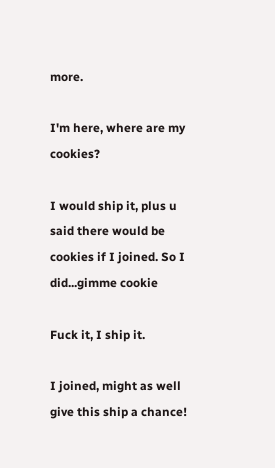more.

I'm here, where are my cookies?

I would ship it, plus u said there would be cookies if I joined. So I did...gimme cookie

Fuck it, I ship it.

I joined, might as well give this ship a chance!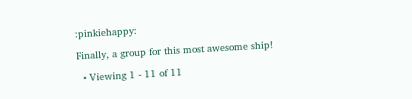:pinkiehappy:

Finally, a group for this most awesome ship!

  • Viewing 1 - 11 of 11